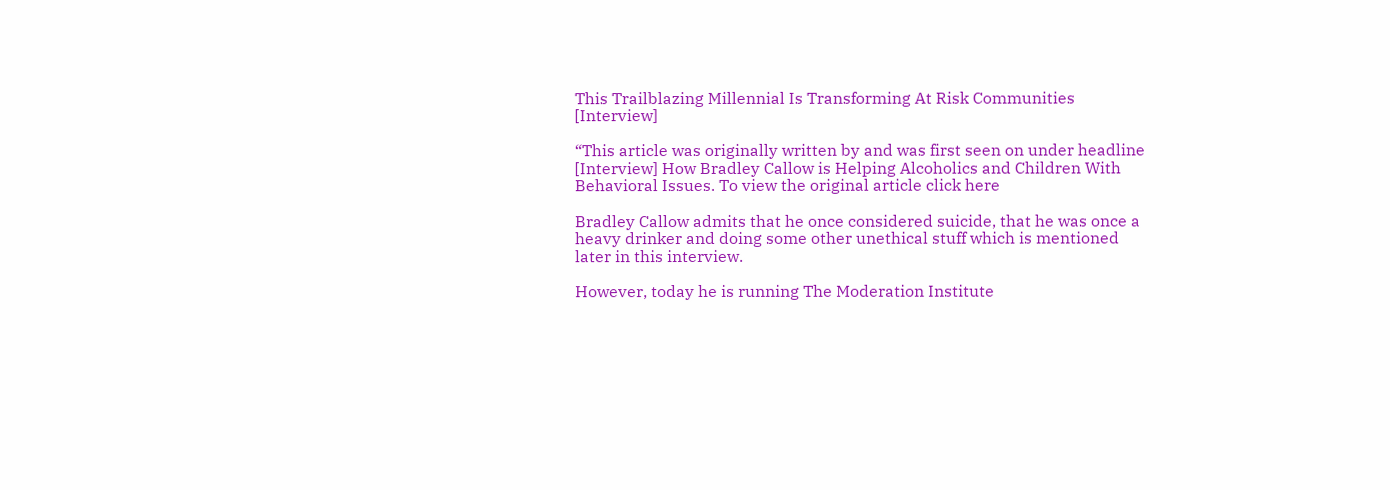This Trailblazing Millennial Is Transforming At Risk Communities [Interview]

“This article was originally written by and was first seen on under headline [Interview] How Bradley Callow is Helping Alcoholics and Children With Behavioral Issues. To view the original article click here

Bradley Callow admits that he once considered suicide, that he was once a heavy drinker and doing some other unethical stuff which is mentioned later in this interview.

However, today he is running The Moderation Institute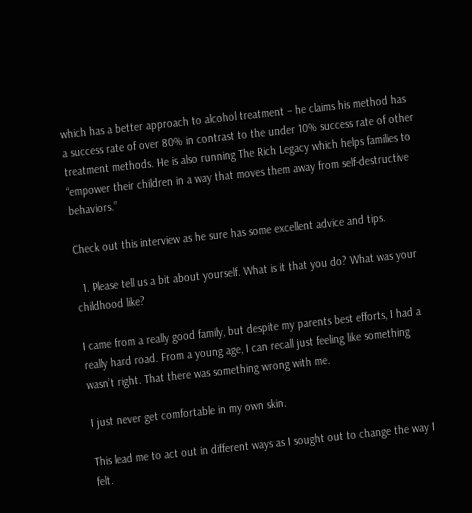which has a better approach to alcohol treatment – he claims his method has a success rate of over 80% in contrast to the under 10% success rate of other treatment methods. He is also running The Rich Legacy which helps families to “empower their children in a way that moves them away from self-destructive behaviors.”

Check out this interview as he sure has some excellent advice and tips.

  1. Please tell us a bit about yourself. What is it that you do? What was your childhood like?

I came from a really good family, but despite my parents best efforts, I had a really hard road. From a young age, I can recall just feeling like something wasn’t right. That there was something wrong with me.

I just never get comfortable in my own skin.

This lead me to act out in different ways as I sought out to change the way I felt.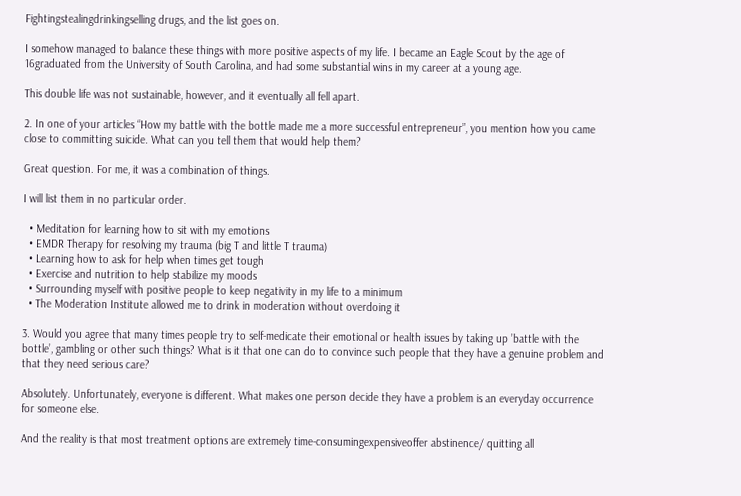Fightingstealingdrinkingselling drugs, and the list goes on.

I somehow managed to balance these things with more positive aspects of my life. I became an Eagle Scout by the age of 16graduated from the University of South Carolina, and had some substantial wins in my career at a young age.

This double life was not sustainable, however, and it eventually all fell apart.

2. In one of your articles “How my battle with the bottle made me a more successful entrepreneur”, you mention how you came close to committing suicide. What can you tell them that would help them?

Great question. For me, it was a combination of things.

I will list them in no particular order.

  • Meditation for learning how to sit with my emotions
  • EMDR Therapy for resolving my trauma (big T and little T trauma)
  • Learning how to ask for help when times get tough
  • Exercise and nutrition to help stabilize my moods
  • Surrounding myself with positive people to keep negativity in my life to a minimum
  • The Moderation Institute allowed me to drink in moderation without overdoing it

3. Would you agree that many times people try to self-medicate their emotional or health issues by taking up ’battle with the bottle’, gambling or other such things? What is it that one can do to convince such people that they have a genuine problem and that they need serious care?

Absolutely. Unfortunately, everyone is different. What makes one person decide they have a problem is an everyday occurrence for someone else.

And the reality is that most treatment options are extremely time-consumingexpensiveoffer abstinence/ quitting all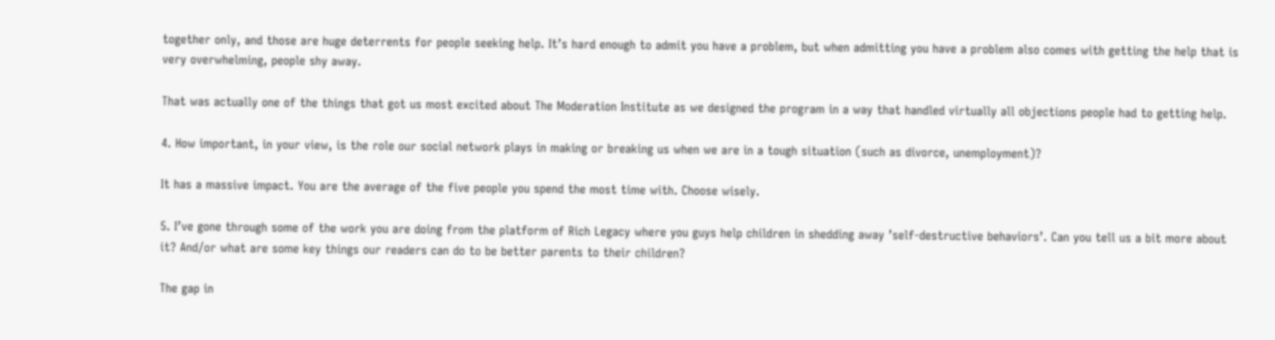together only, and those are huge deterrents for people seeking help. It’s hard enough to admit you have a problem, but when admitting you have a problem also comes with getting the help that is very overwhelming, people shy away.

That was actually one of the things that got us most excited about The Moderation Institute as we designed the program in a way that handled virtually all objections people had to getting help.

4. How important, in your view, is the role our social network plays in making or breaking us when we are in a tough situation (such as divorce, unemployment)?

It has a massive impact. You are the average of the five people you spend the most time with. Choose wisely.

5. I’ve gone through some of the work you are doing from the platform of Rich Legacy where you guys help children in shedding away ’self-destructive behaviors’. Can you tell us a bit more about it? And/or what are some key things our readers can do to be better parents to their children?

The gap in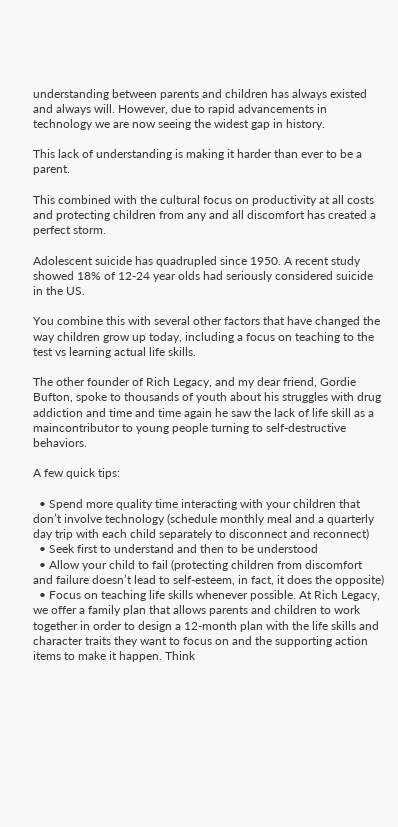understanding between parents and children has always existed and always will. However, due to rapid advancements in technology we are now seeing the widest gap in history.

This lack of understanding is making it harder than ever to be a parent.

This combined with the cultural focus on productivity at all costs and protecting children from any and all discomfort has created a perfect storm.

Adolescent suicide has quadrupled since 1950. A recent study showed 18% of 12-24 year olds had seriously considered suicide in the US.

You combine this with several other factors that have changed the way children grow up today, including a focus on teaching to the test vs learning actual life skills.

The other founder of Rich Legacy, and my dear friend, Gordie Bufton, spoke to thousands of youth about his struggles with drug addiction and time and time again he saw the lack of life skill as a maincontributor to young people turning to self-destructive behaviors.

A few quick tips:

  • Spend more quality time interacting with your children that don’t involve technology (schedule monthly meal and a quarterly day trip with each child separately to disconnect and reconnect)
  • Seek first to understand and then to be understood
  • Allow your child to fail (protecting children from discomfort and failure doesn’t lead to self-esteem, in fact, it does the opposite)
  • Focus on teaching life skills whenever possible. At Rich Legacy, we offer a family plan that allows parents and children to work together in order to design a 12-month plan with the life skills and character traits they want to focus on and the supporting action items to make it happen. Think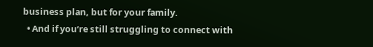business plan, but for your family.
  • And if you’re still struggling to connect with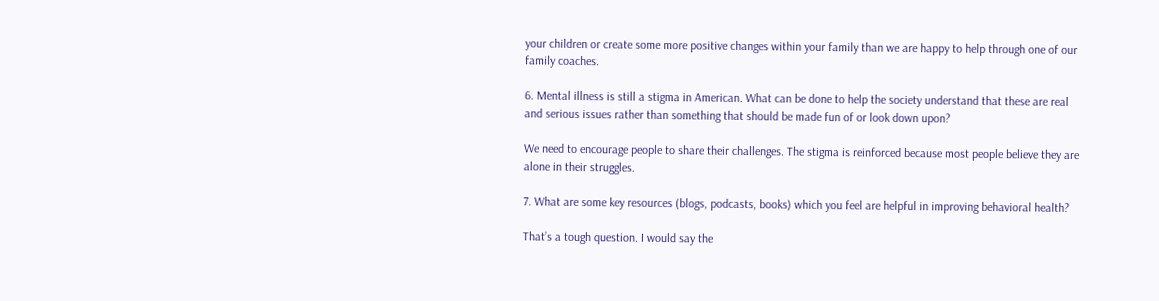your children or create some more positive changes within your family than we are happy to help through one of our family coaches.

6. Mental illness is still a stigma in American. What can be done to help the society understand that these are real and serious issues rather than something that should be made fun of or look down upon?

We need to encourage people to share their challenges. The stigma is reinforced because most people believe they are alone in their struggles.

7. What are some key resources (blogs, podcasts, books) which you feel are helpful in improving behavioral health?

That’s a tough question. I would say the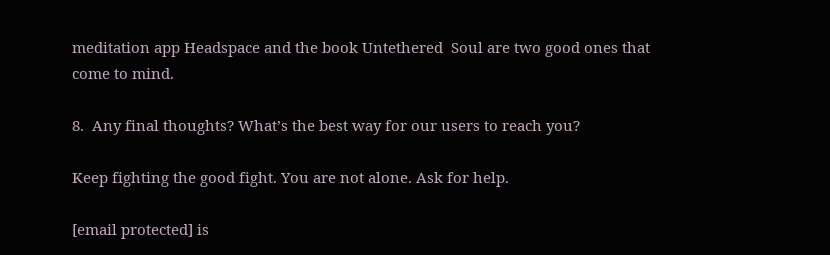meditation app Headspace and the book Untethered  Soul are two good ones that come to mind.

8.  Any final thoughts? What’s the best way for our users to reach you?

Keep fighting the good fight. You are not alone. Ask for help.

[email protected] is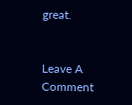great.


Leave A Comment